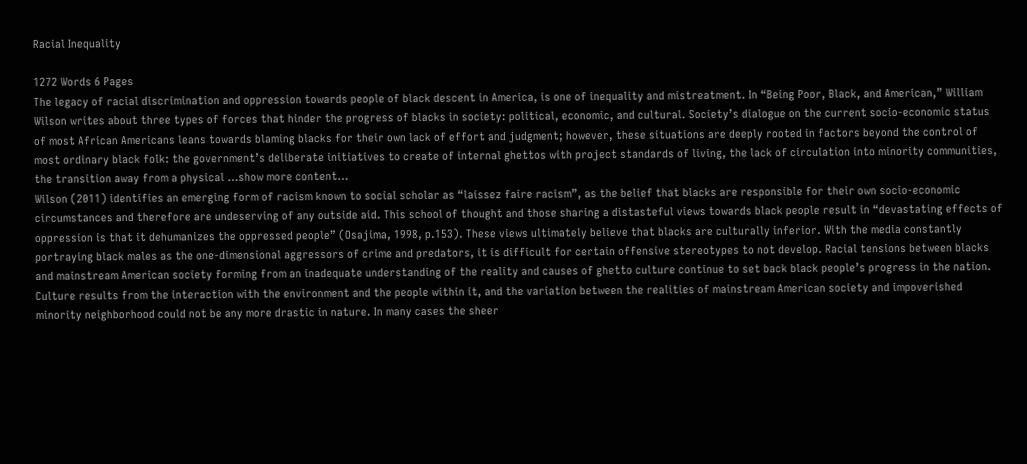Racial Inequality

1272 Words 6 Pages
The legacy of racial discrimination and oppression towards people of black descent in America, is one of inequality and mistreatment. In “Being Poor, Black, and American,” William Wilson writes about three types of forces that hinder the progress of blacks in society: political, economic, and cultural. Society’s dialogue on the current socio-economic status of most African Americans leans towards blaming blacks for their own lack of effort and judgment; however, these situations are deeply rooted in factors beyond the control of most ordinary black folk: the government’s deliberate initiatives to create of internal ghettos with project standards of living, the lack of circulation into minority communities, the transition away from a physical …show more content…
Wilson (2011) identifies an emerging form of racism known to social scholar as “laissez faire racism”, as the belief that blacks are responsible for their own socio-economic circumstances and therefore are undeserving of any outside aid. This school of thought and those sharing a distasteful views towards black people result in “devastating effects of oppression is that it dehumanizes the oppressed people” (Osajima, 1998, p.153). These views ultimately believe that blacks are culturally inferior. With the media constantly portraying black males as the one-dimensional aggressors of crime and predators, it is difficult for certain offensive stereotypes to not develop. Racial tensions between blacks and mainstream American society forming from an inadequate understanding of the reality and causes of ghetto culture continue to set back black people’s progress in the nation. Culture results from the interaction with the environment and the people within it, and the variation between the realities of mainstream American society and impoverished minority neighborhood could not be any more drastic in nature. In many cases the sheer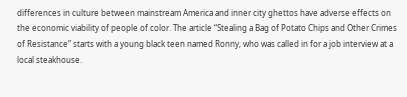differences in culture between mainstream America and inner city ghettos have adverse effects on the economic viability of people of color. The article “Stealing a Bag of Potato Chips and Other Crimes of Resistance” starts with a young black teen named Ronny, who was called in for a job interview at a local steakhouse.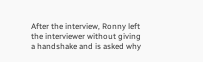After the interview, Ronny left the interviewer without giving a handshake and is asked why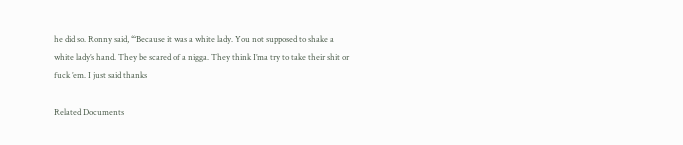he did so. Ronny said, “‘Because it was a white lady. You not supposed to shake a white lady’s hand. They be scared of a nigga. They think I’ma try to take their shit or fuck ’em. I just said thanks

Related Documents